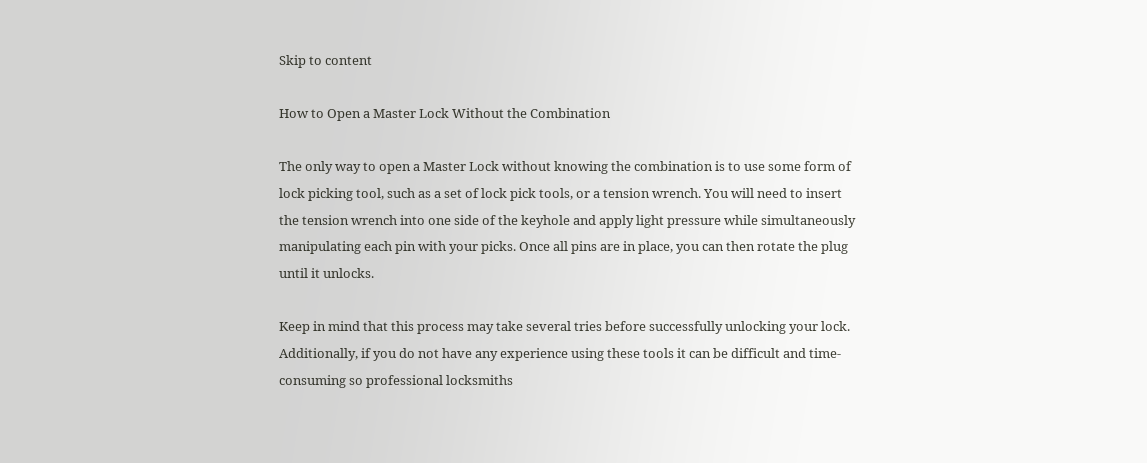Skip to content

How to Open a Master Lock Without the Combination

The only way to open a Master Lock without knowing the combination is to use some form of lock picking tool, such as a set of lock pick tools, or a tension wrench. You will need to insert the tension wrench into one side of the keyhole and apply light pressure while simultaneously manipulating each pin with your picks. Once all pins are in place, you can then rotate the plug until it unlocks.

Keep in mind that this process may take several tries before successfully unlocking your lock. Additionally, if you do not have any experience using these tools it can be difficult and time-consuming so professional locksmiths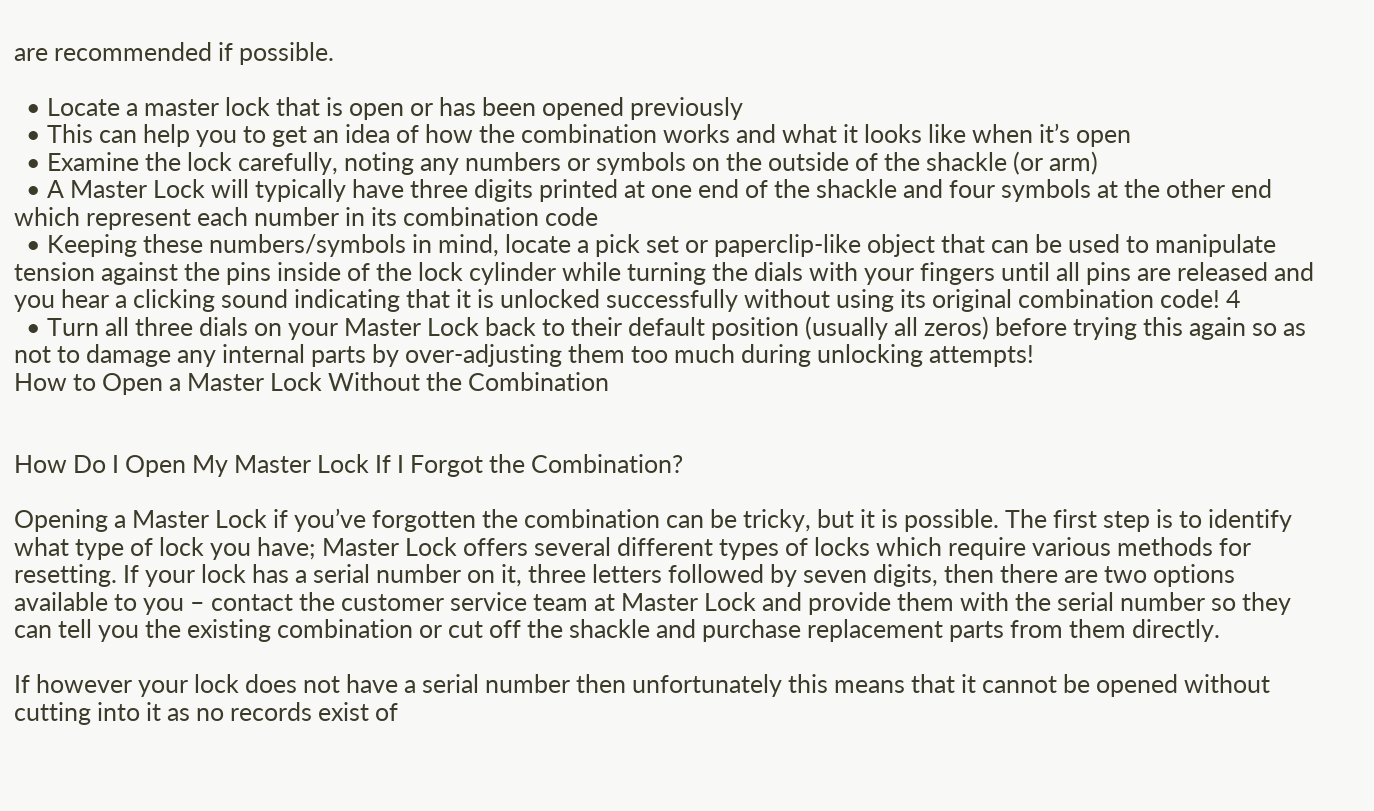are recommended if possible.

  • Locate a master lock that is open or has been opened previously
  • This can help you to get an idea of how the combination works and what it looks like when it’s open
  • Examine the lock carefully, noting any numbers or symbols on the outside of the shackle (or arm)
  • A Master Lock will typically have three digits printed at one end of the shackle and four symbols at the other end which represent each number in its combination code
  • Keeping these numbers/symbols in mind, locate a pick set or paperclip-like object that can be used to manipulate tension against the pins inside of the lock cylinder while turning the dials with your fingers until all pins are released and you hear a clicking sound indicating that it is unlocked successfully without using its original combination code! 4
  • Turn all three dials on your Master Lock back to their default position (usually all zeros) before trying this again so as not to damage any internal parts by over-adjusting them too much during unlocking attempts!
How to Open a Master Lock Without the Combination


How Do I Open My Master Lock If I Forgot the Combination?

Opening a Master Lock if you’ve forgotten the combination can be tricky, but it is possible. The first step is to identify what type of lock you have; Master Lock offers several different types of locks which require various methods for resetting. If your lock has a serial number on it, three letters followed by seven digits, then there are two options available to you – contact the customer service team at Master Lock and provide them with the serial number so they can tell you the existing combination or cut off the shackle and purchase replacement parts from them directly.

If however your lock does not have a serial number then unfortunately this means that it cannot be opened without cutting into it as no records exist of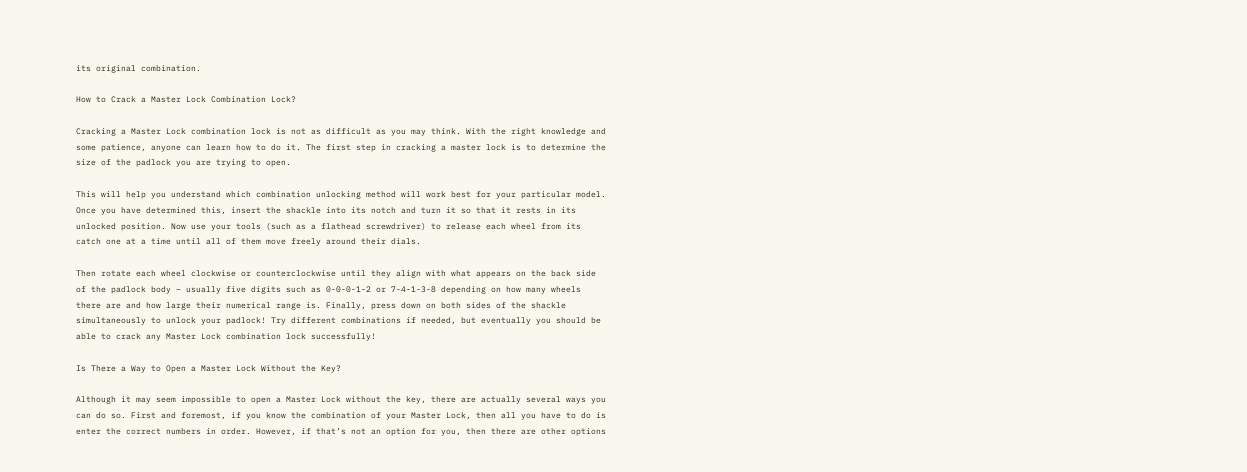its original combination.

How to Crack a Master Lock Combination Lock?

Cracking a Master Lock combination lock is not as difficult as you may think. With the right knowledge and some patience, anyone can learn how to do it. The first step in cracking a master lock is to determine the size of the padlock you are trying to open.

This will help you understand which combination unlocking method will work best for your particular model. Once you have determined this, insert the shackle into its notch and turn it so that it rests in its unlocked position. Now use your tools (such as a flathead screwdriver) to release each wheel from its catch one at a time until all of them move freely around their dials.

Then rotate each wheel clockwise or counterclockwise until they align with what appears on the back side of the padlock body – usually five digits such as 0-0-0-1-2 or 7-4-1-3-8 depending on how many wheels there are and how large their numerical range is. Finally, press down on both sides of the shackle simultaneously to unlock your padlock! Try different combinations if needed, but eventually you should be able to crack any Master Lock combination lock successfully!

Is There a Way to Open a Master Lock Without the Key?

Although it may seem impossible to open a Master Lock without the key, there are actually several ways you can do so. First and foremost, if you know the combination of your Master Lock, then all you have to do is enter the correct numbers in order. However, if that’s not an option for you, then there are other options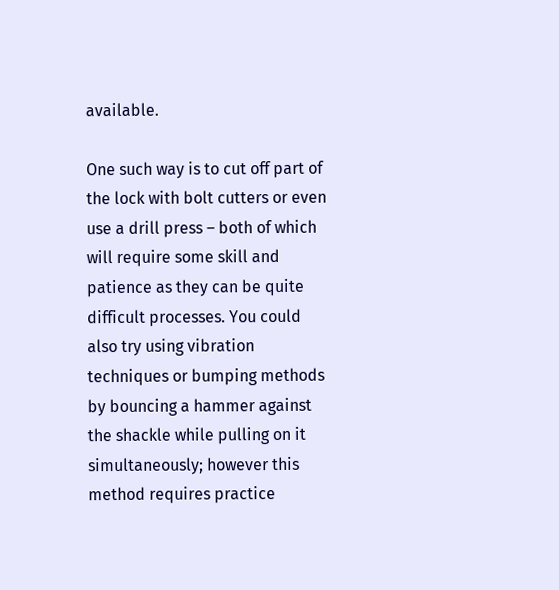available.

One such way is to cut off part of the lock with bolt cutters or even use a drill press – both of which will require some skill and patience as they can be quite difficult processes. You could also try using vibration techniques or bumping methods by bouncing a hammer against the shackle while pulling on it simultaneously; however this method requires practice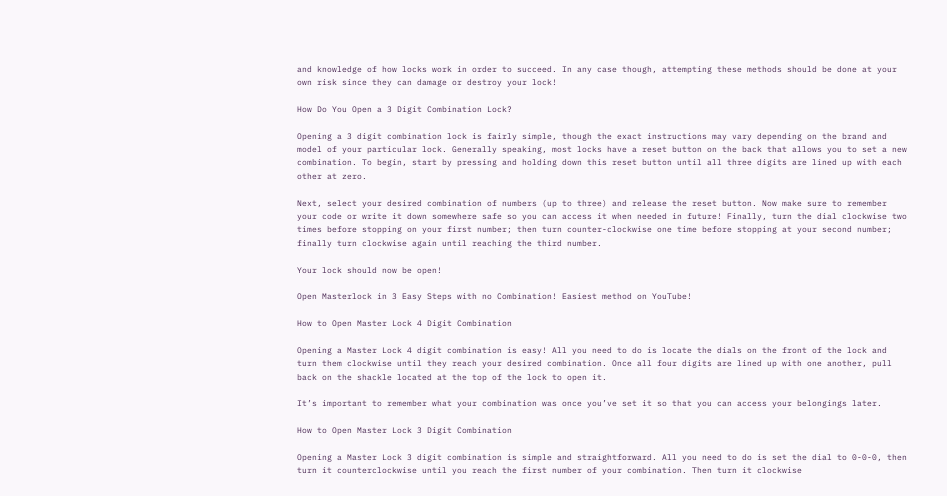and knowledge of how locks work in order to succeed. In any case though, attempting these methods should be done at your own risk since they can damage or destroy your lock!

How Do You Open a 3 Digit Combination Lock?

Opening a 3 digit combination lock is fairly simple, though the exact instructions may vary depending on the brand and model of your particular lock. Generally speaking, most locks have a reset button on the back that allows you to set a new combination. To begin, start by pressing and holding down this reset button until all three digits are lined up with each other at zero.

Next, select your desired combination of numbers (up to three) and release the reset button. Now make sure to remember your code or write it down somewhere safe so you can access it when needed in future! Finally, turn the dial clockwise two times before stopping on your first number; then turn counter-clockwise one time before stopping at your second number; finally turn clockwise again until reaching the third number.

Your lock should now be open!

Open Masterlock in 3 Easy Steps with no Combination! Easiest method on YouTube!

How to Open Master Lock 4 Digit Combination

Opening a Master Lock 4 digit combination is easy! All you need to do is locate the dials on the front of the lock and turn them clockwise until they reach your desired combination. Once all four digits are lined up with one another, pull back on the shackle located at the top of the lock to open it.

It’s important to remember what your combination was once you’ve set it so that you can access your belongings later.

How to Open Master Lock 3 Digit Combination

Opening a Master Lock 3 digit combination is simple and straightforward. All you need to do is set the dial to 0-0-0, then turn it counterclockwise until you reach the first number of your combination. Then turn it clockwise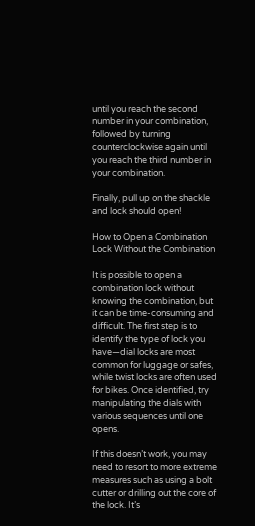until you reach the second number in your combination, followed by turning counterclockwise again until you reach the third number in your combination.

Finally, pull up on the shackle and lock should open!

How to Open a Combination Lock Without the Combination

It is possible to open a combination lock without knowing the combination, but it can be time-consuming and difficult. The first step is to identify the type of lock you have—dial locks are most common for luggage or safes, while twist locks are often used for bikes. Once identified, try manipulating the dials with various sequences until one opens.

If this doesn’t work, you may need to resort to more extreme measures such as using a bolt cutter or drilling out the core of the lock. It’s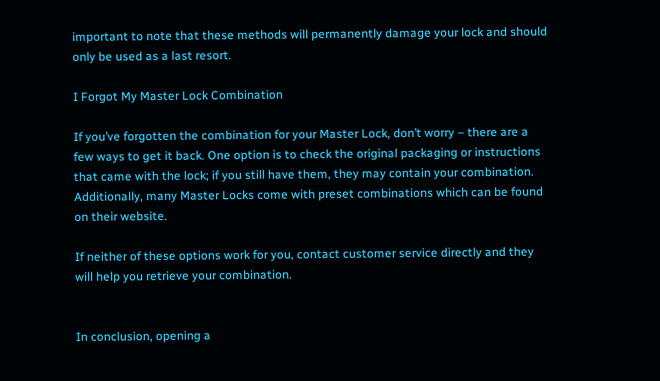important to note that these methods will permanently damage your lock and should only be used as a last resort.

I Forgot My Master Lock Combination

If you’ve forgotten the combination for your Master Lock, don’t worry – there are a few ways to get it back. One option is to check the original packaging or instructions that came with the lock; if you still have them, they may contain your combination. Additionally, many Master Locks come with preset combinations which can be found on their website.

If neither of these options work for you, contact customer service directly and they will help you retrieve your combination.


In conclusion, opening a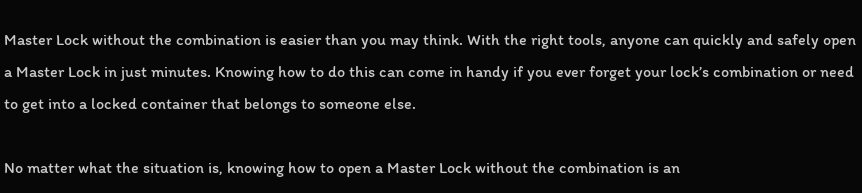Master Lock without the combination is easier than you may think. With the right tools, anyone can quickly and safely open a Master Lock in just minutes. Knowing how to do this can come in handy if you ever forget your lock’s combination or need to get into a locked container that belongs to someone else.

No matter what the situation is, knowing how to open a Master Lock without the combination is an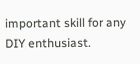important skill for any DIY enthusiast.